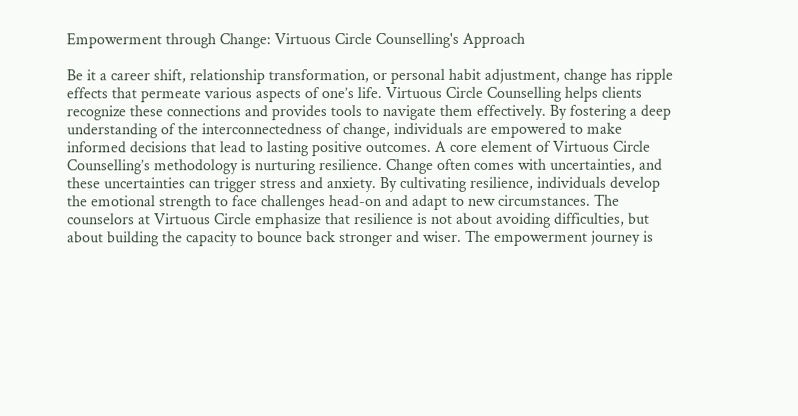Empowerment through Change: Virtuous Circle Counselling's Approach

Be it a career shift, relationship transformation, or personal habit adjustment, change has ripple effects that permeate various aspects of one’s life. Virtuous Circle Counselling helps clients recognize these connections and provides tools to navigate them effectively. By fostering a deep understanding of the interconnectedness of change, individuals are empowered to make informed decisions that lead to lasting positive outcomes. A core element of Virtuous Circle Counselling’s methodology is nurturing resilience. Change often comes with uncertainties, and these uncertainties can trigger stress and anxiety. By cultivating resilience, individuals develop the emotional strength to face challenges head-on and adapt to new circumstances. The counselors at Virtuous Circle emphasize that resilience is not about avoiding difficulties, but about building the capacity to bounce back stronger and wiser. The empowerment journey is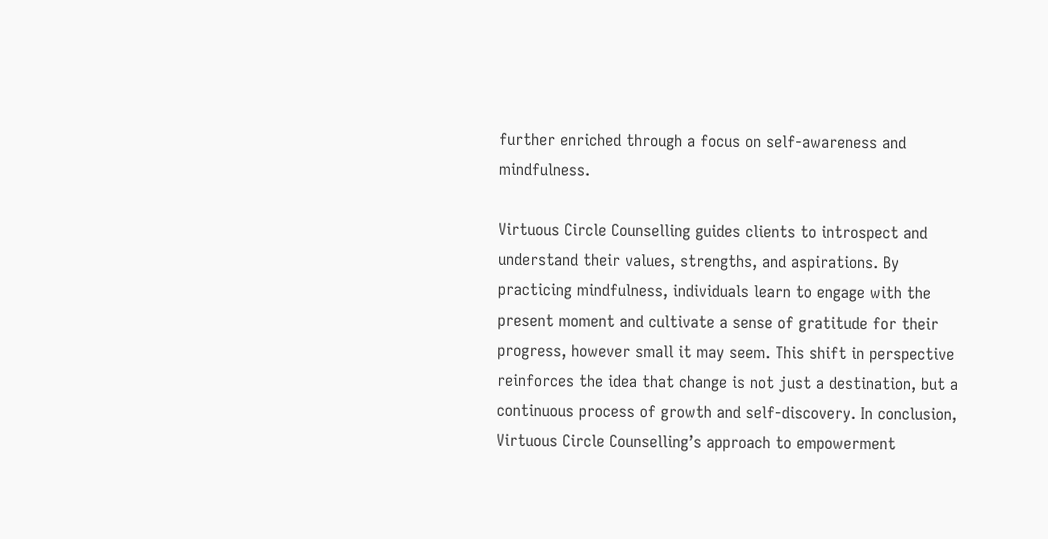further enriched through a focus on self-awareness and mindfulness.

Virtuous Circle Counselling guides clients to introspect and understand their values, strengths, and aspirations. By practicing mindfulness, individuals learn to engage with the present moment and cultivate a sense of gratitude for their progress, however small it may seem. This shift in perspective reinforces the idea that change is not just a destination, but a continuous process of growth and self-discovery. In conclusion, Virtuous Circle Counselling’s approach to empowerment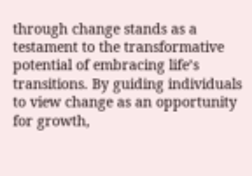through change stands as a testament to the transformative potential of embracing life’s transitions. By guiding individuals to view change as an opportunity for growth,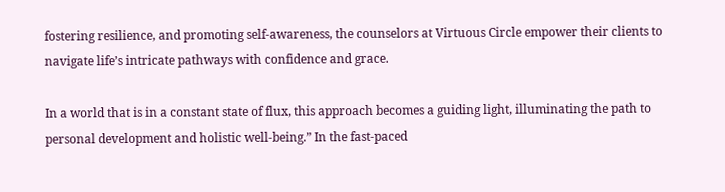fostering resilience, and promoting self-awareness, the counselors at Virtuous Circle empower their clients to navigate life’s intricate pathways with confidence and grace.

In a world that is in a constant state of flux, this approach becomes a guiding light, illuminating the path to personal development and holistic well-being.” In the fast-paced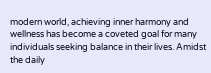modern world, achieving inner harmony and wellness has become a coveted goal for many individuals seeking balance in their lives. Amidst the daily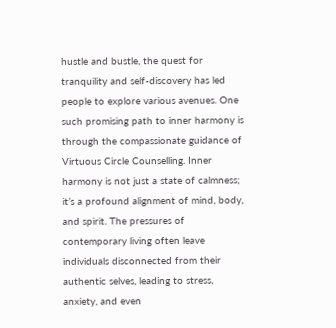hustle and bustle, the quest for tranquility and self-discovery has led people to explore various avenues. One such promising path to inner harmony is through the compassionate guidance of Virtuous Circle Counselling. Inner harmony is not just a state of calmness; it’s a profound alignment of mind, body, and spirit. The pressures of contemporary living often leave individuals disconnected from their authentic selves, leading to stress, anxiety, and even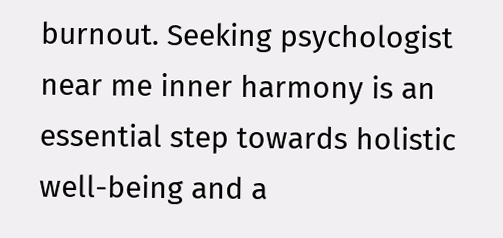burnout. Seeking psychologist near me inner harmony is an essential step towards holistic well-being and a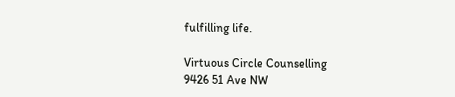fulfilling life.

Virtuous Circle Counselling
9426 51 Ave NW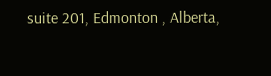suite 201, Edmonton , Alberta,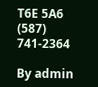T6E 5A6
(587) 741-2364

By admin